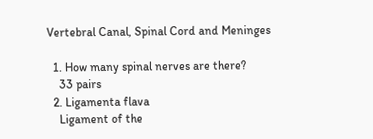Vertebral Canal, Spinal Cord and Meninges

  1. How many spinal nerves are there?
    33 pairs
  2. Ligamenta flava
    Ligament of the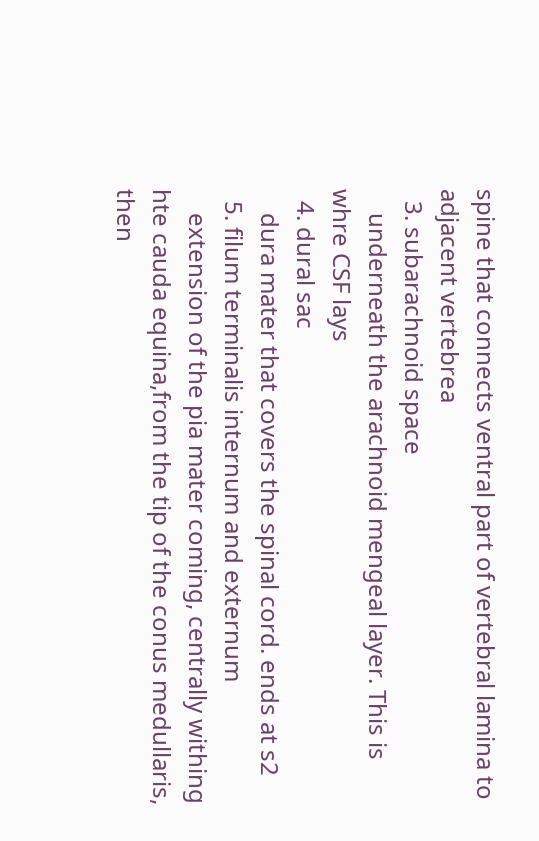spine that connects ventral part of vertebral lamina to adjacent vertebrea
  3. subarachnoid space
    underneath the arachnoid mengeal layer. This is whre CSF lays
  4. dural sac
    dura mater that covers the spinal cord. ends at s2
  5. filum terminalis internum and externum
    extension of the pia mater coming, centrally withing hte cauda equina,from the tip of the conus medullaris, then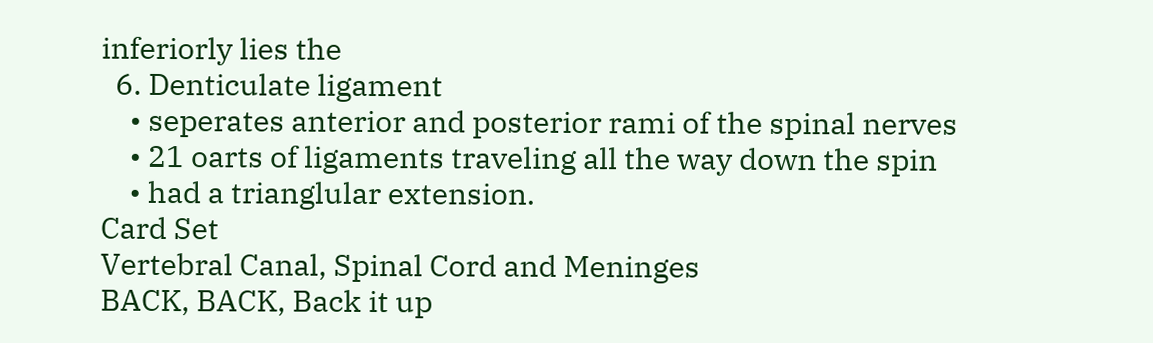inferiorly lies the
  6. Denticulate ligament
    • seperates anterior and posterior rami of the spinal nerves
    • 21 oarts of ligaments traveling all the way down the spin
    • had a trianglular extension.
Card Set
Vertebral Canal, Spinal Cord and Meninges
BACK, BACK, Back it up